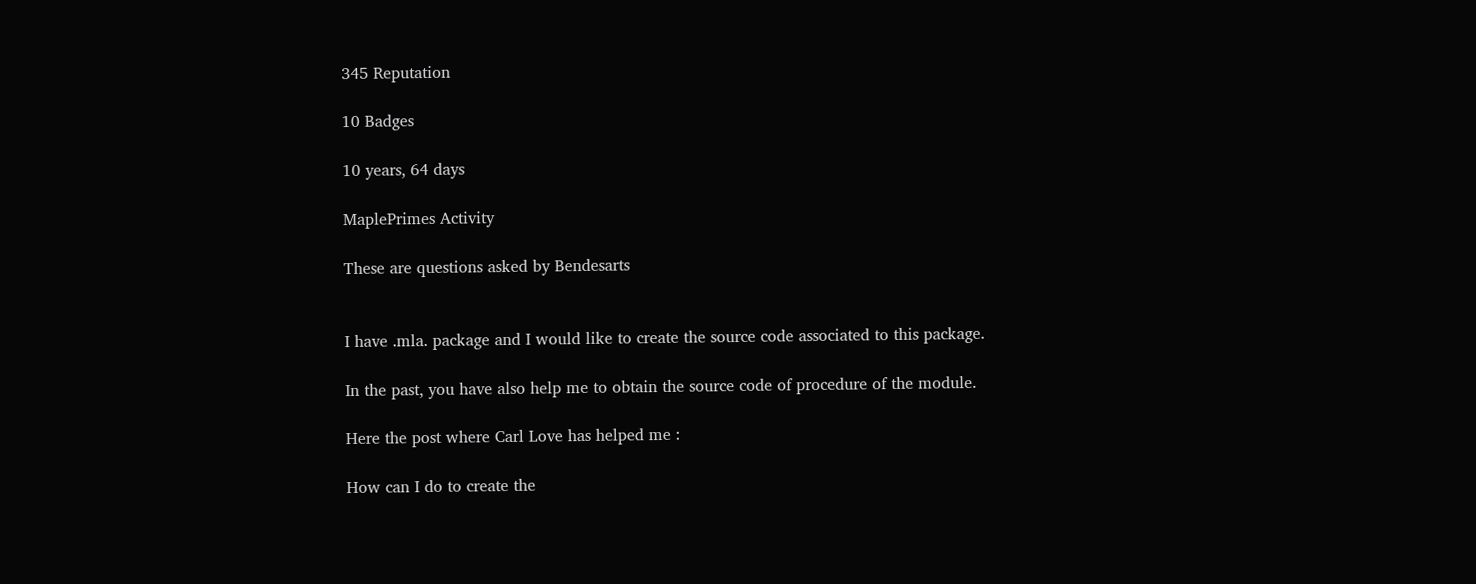345 Reputation

10 Badges

10 years, 64 days

MaplePrimes Activity

These are questions asked by Bendesarts


I have .mla. package and I would like to create the source code associated to this package.

In the past, you have also help me to obtain the source code of procedure of the module.

Here the post where Carl Love has helped me :

How can I do to create the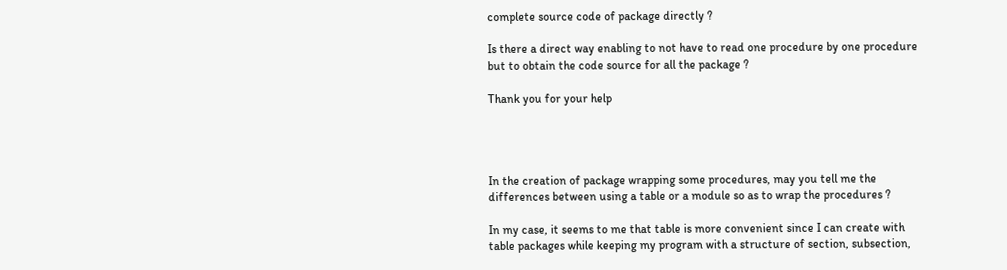complete source code of package directly ?

Is there a direct way enabling to not have to read one procedure by one procedure but to obtain the code source for all the package ?

Thank you for your help




In the creation of package wrapping some procedures, may you tell me the differences between using a table or a module so as to wrap the procedures ?

In my case, it seems to me that table is more convenient since I can create with table packages while keeping my program with a structure of section, subsection,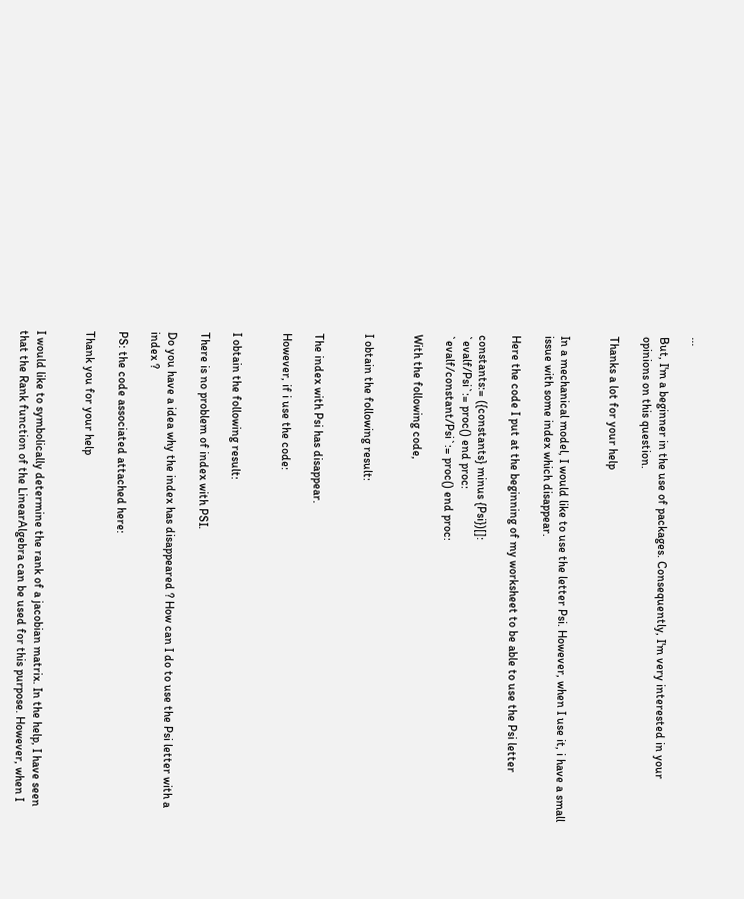...

But, I'm a beginner in the use of packages. Consequently, I'm very interested in your opinions on this question.

Thanks a lot for your help


In a mechanical model, I would like to use the letter Psi. However, when I use it, i have a small issue with some index which disappear.

Here the code I put at the beginning of my worksheet to be able to use the Psi letter

constants:= ({constants} minus {Psi})[]:
`evalf/Psi`:= proc() end proc:
`evalf/constant/Psi`:= proc() end proc:

With the following code,


I obtain the following result:


The index with Psi has disappear.

However, if i use the code:


I obtain the following result:

There is no problem of index with PSI.

Do you have a idea why the index has disappeared ? How can I do to use the Psi letter with a index ?

PS: the code associated attached here:

Thank you for your help


I would like to symbolically determine the rank of a jacobian matrix. In the help, I have seen that the Rank function of the LinearAlgebra can be used for this purpose. However, when I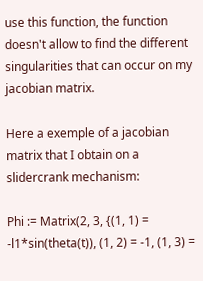use this function, the function doesn't allow to find the different singularities that can occur on my jacobian matrix.

Here a exemple of a jacobian matrix that I obtain on a slidercrank mechanism:

Phi := Matrix(2, 3, {(1, 1) = -l1*sin(theta(t)), (1, 2) = -1, (1, 3) =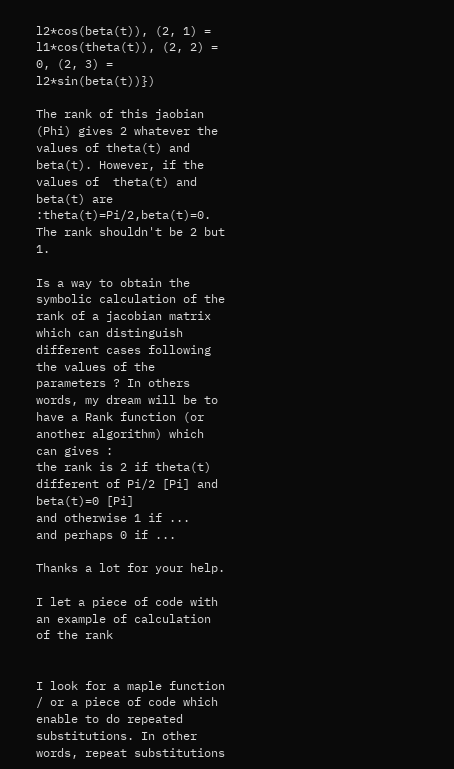l2*cos(beta(t)), (2, 1) = l1*cos(theta(t)), (2, 2) = 0, (2, 3) = l2*sin(beta(t))})

The rank of this jaobian (Phi) gives 2 whatever the values of theta(t) and beta(t). However, if the values of  theta(t) and beta(t) are :theta(t)=Pi/2,beta(t)=0. The rank shouldn't be 2 but 1.

Is a way to obtain the symbolic calculation of the rank of a jacobian matrix which can distinguish different cases following the values of the parameters ? In others words, my dream will be to have a Rank function (or another algorithm) which can gives :
the rank is 2 if theta(t) different of Pi/2 [Pi] and beta(t)=0 [Pi]
and otherwise 1 if ...
and perhaps 0 if ...

Thanks a lot for your help.

I let a piece of code with an example of calculation of the rank


I look for a maple function / or a piece of code which enable to do repeated substitutions. In other words, repeat substitutions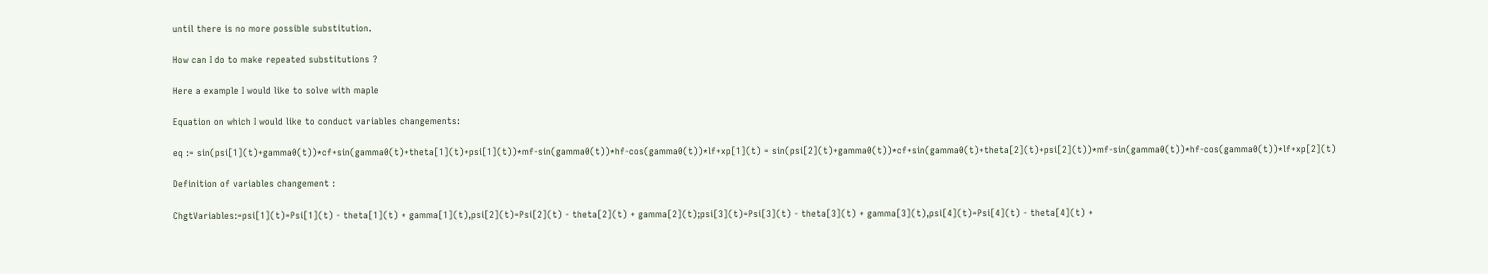until there is no more possible substitution.

How can I do to make repeated substitutions ?

Here a example I would like to solve with maple

Equation on which I would like to conduct variables changements:

eq := sin(psi[1](t)+gamma0(t))*cf+sin(gamma0(t)+theta[1](t)+psi[1](t))*mf-sin(gamma0(t))*hf-cos(gamma0(t))*lf+xp[1](t) = sin(psi[2](t)+gamma0(t))*cf+sin(gamma0(t)+theta[2](t)+psi[2](t))*mf-sin(gamma0(t))*hf-cos(gamma0(t))*lf+xp[2](t)

Definition of variables changement :

ChgtVariables:=psi[1](t)=Psi[1](t) - theta[1](t) + gamma[1](t),psi[2](t)=Psi[2](t) - theta[2](t) + gamma[2](t);psi[3](t)=Psi[3](t) - theta[3](t) + gamma[3](t),psi[4](t)=Psi[4](t) - theta[4](t) +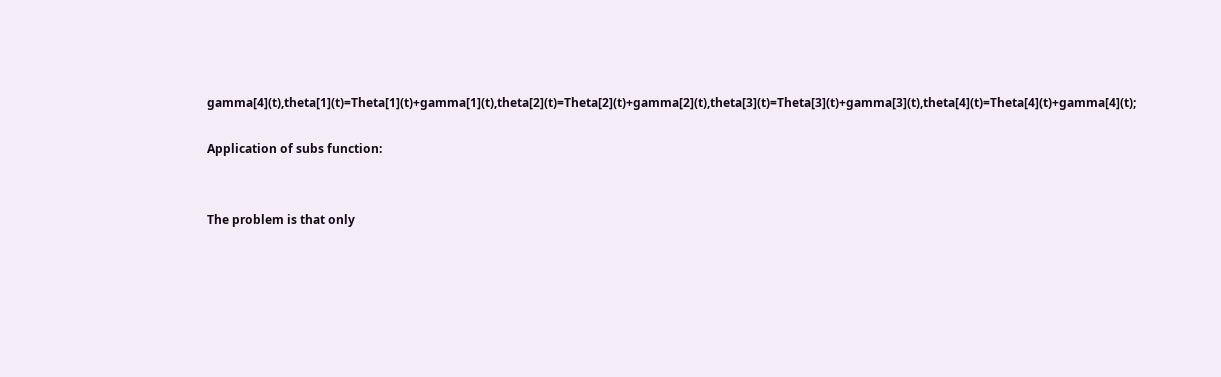gamma[4](t),theta[1](t)=Theta[1](t)+gamma[1](t),theta[2](t)=Theta[2](t)+gamma[2](t),theta[3](t)=Theta[3](t)+gamma[3](t),theta[4](t)=Theta[4](t)+gamma[4](t);

Application of subs function:


The problem is that only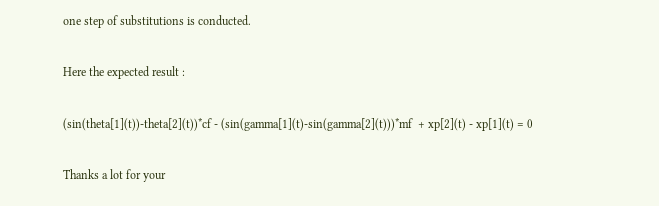one step of substitutions is conducted.

Here the expected result :

(sin(theta[1](t))-theta[2](t))*cf - (sin(gamma[1](t)-sin(gamma[2](t)))*mf  + xp[2](t) - xp[1](t) = 0

Thanks a lot for your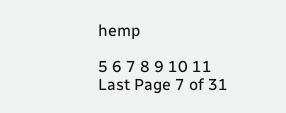hemp

5 6 7 8 9 10 11 Last Page 7 of 31